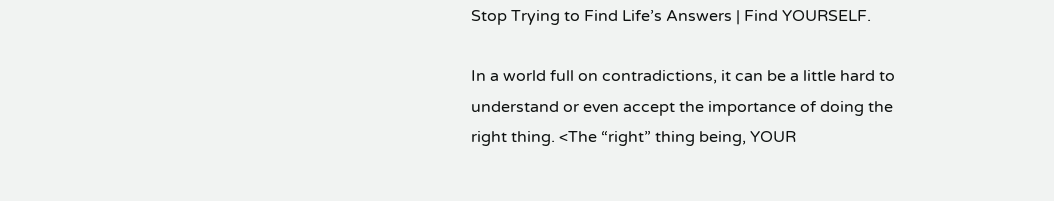Stop Trying to Find Life’s Answers | Find YOURSELF.

In a world full on contradictions, it can be a little hard to understand or even accept the importance of doing the right thing. <The “right” thing being, YOUR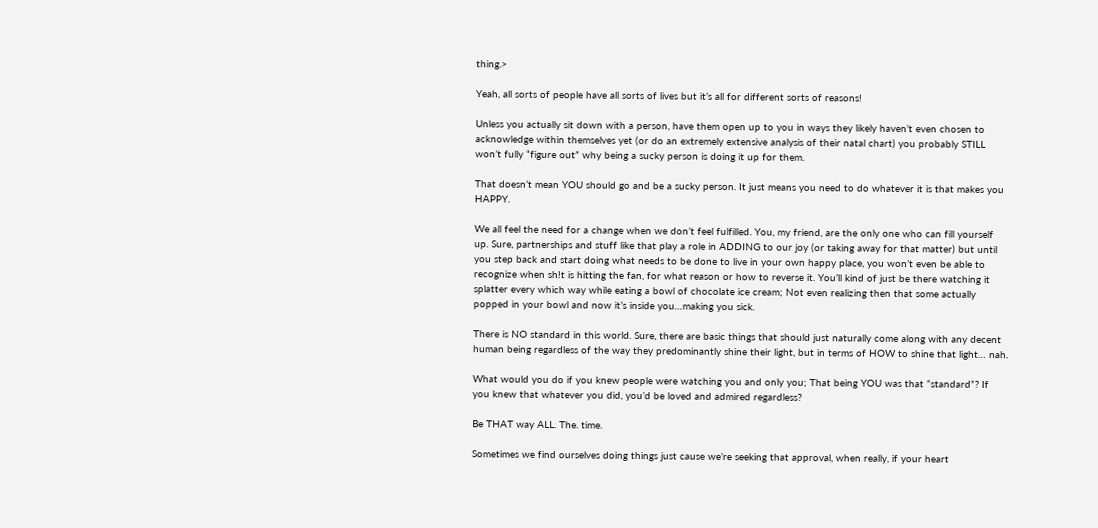thing.>

Yeah, all sorts of people have all sorts of lives but it’s all for different sorts of reasons!

Unless you actually sit down with a person, have them open up to you in ways they likely haven’t even chosen to acknowledge within themselves yet (or do an extremely extensive analysis of their natal chart) you probably STILL won’t fully “figure out” why being a sucky person is doing it up for them.

That doesn’t mean YOU should go and be a sucky person. It just means you need to do whatever it is that makes you HAPPY.

We all feel the need for a change when we don’t feel fulfilled. You, my friend, are the only one who can fill yourself up. Sure, partnerships and stuff like that play a role in ADDING to our joy (or taking away for that matter) but until you step back and start doing what needs to be done to live in your own happy place, you won’t even be able to recognize when sh!t is hitting the fan, for what reason or how to reverse it. You’ll kind of just be there watching it splatter every which way while eating a bowl of chocolate ice cream; Not even realizing then that some actually popped in your bowl and now it’s inside you…making you sick.

There is NO standard in this world. Sure, there are basic things that should just naturally come along with any decent human being regardless of the way they predominantly shine their light, but in terms of HOW to shine that light… nah.

What would you do if you knew people were watching you and only you; That being YOU was that “standard”? If you knew that whatever you did, you’d be loved and admired regardless?

Be THAT way ALL. The. time.

Sometimes we find ourselves doing things just cause we’re seeking that approval, when really, if your heart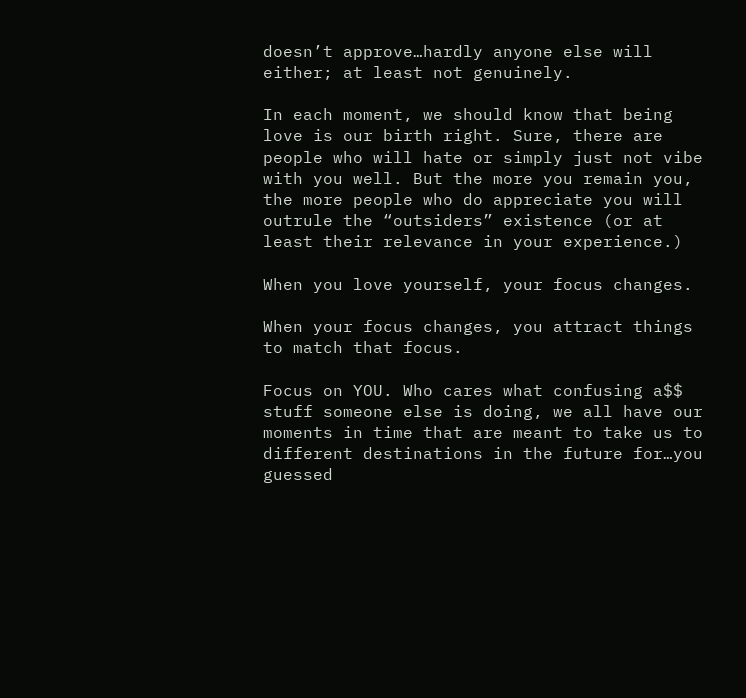doesn’t approve…hardly anyone else will either; at least not genuinely.

In each moment, we should know that being love is our birth right. Sure, there are people who will hate or simply just not vibe with you well. But the more you remain you, the more people who do appreciate you will outrule the “outsiders” existence (or at least their relevance in your experience.)

When you love yourself, your focus changes.

When your focus changes, you attract things to match that focus.

Focus on YOU. Who cares what confusing a$$ stuff someone else is doing, we all have our moments in time that are meant to take us to different destinations in the future for…you guessed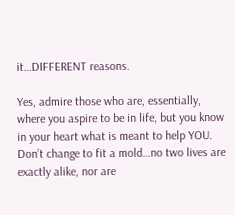it…DIFFERENT reasons.

Yes, admire those who are, essentially, where you aspire to be in life, but you know in your heart what is meant to help YOU. Don’t change to fit a mold…no two lives are exactly alike, nor are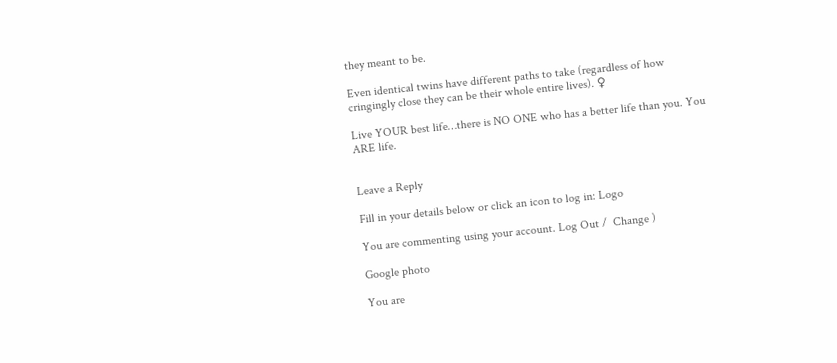they meant to be.

Even identical twins have different paths to take (regardless of how cringingly close they can be their whole entire lives). ♀

Live YOUR best life…there is NO ONE who has a better life than you. You ARE life.


Leave a Reply

Fill in your details below or click an icon to log in: Logo

You are commenting using your account. Log Out /  Change )

Google photo

You are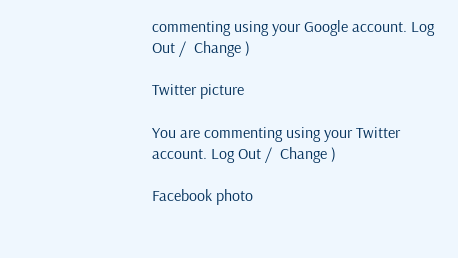commenting using your Google account. Log Out /  Change )

Twitter picture

You are commenting using your Twitter account. Log Out /  Change )

Facebook photo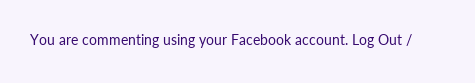You are commenting using your Facebook account. Log Out /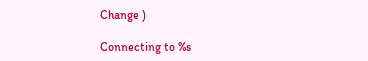Change )

Connecting to %s